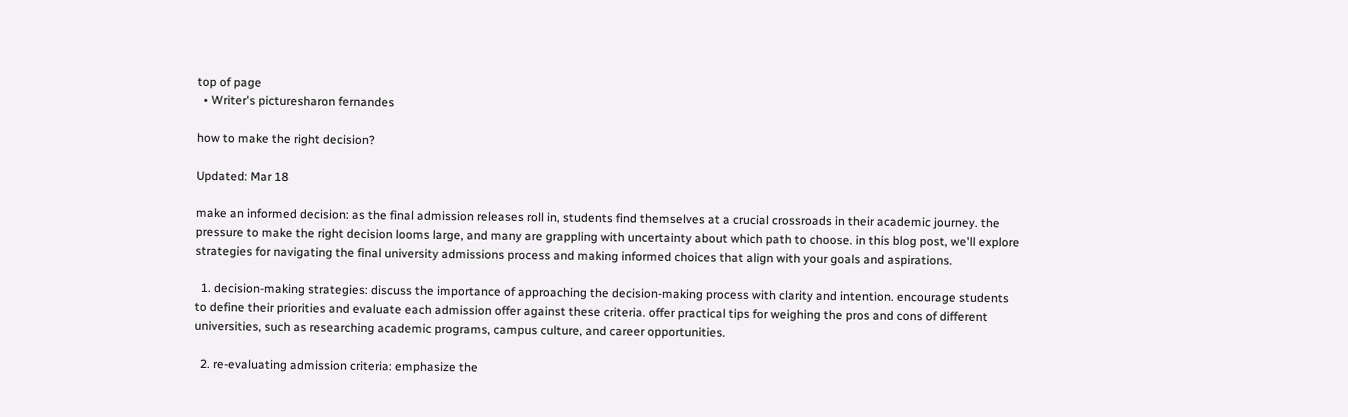top of page
  • Writer's picturesharon fernandes

how to make the right decision?

Updated: Mar 18

make an informed decision: as the final admission releases roll in, students find themselves at a crucial crossroads in their academic journey. the pressure to make the right decision looms large, and many are grappling with uncertainty about which path to choose. in this blog post, we'll explore strategies for navigating the final university admissions process and making informed choices that align with your goals and aspirations.

  1. decision-making strategies: discuss the importance of approaching the decision-making process with clarity and intention. encourage students to define their priorities and evaluate each admission offer against these criteria. offer practical tips for weighing the pros and cons of different universities, such as researching academic programs, campus culture, and career opportunities.

  2. re-evaluating admission criteria: emphasize the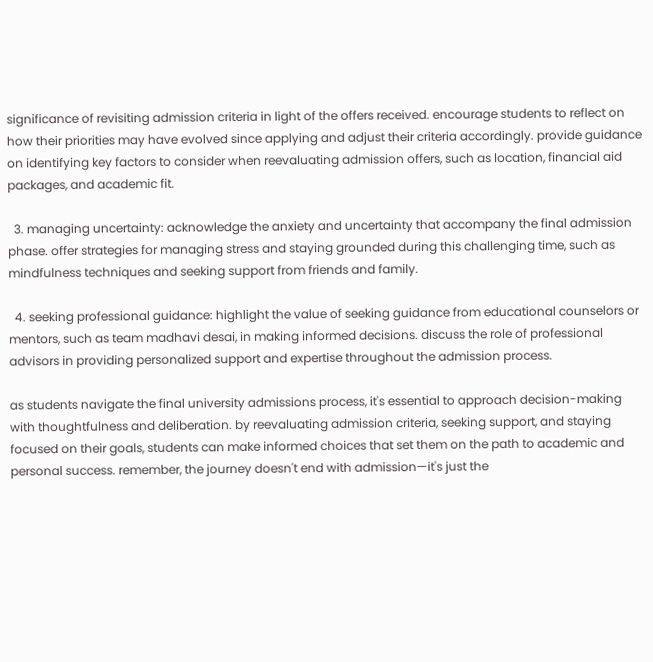significance of revisiting admission criteria in light of the offers received. encourage students to reflect on how their priorities may have evolved since applying and adjust their criteria accordingly. provide guidance on identifying key factors to consider when reevaluating admission offers, such as location, financial aid packages, and academic fit.

  3. managing uncertainty: acknowledge the anxiety and uncertainty that accompany the final admission phase. offer strategies for managing stress and staying grounded during this challenging time, such as mindfulness techniques and seeking support from friends and family.

  4. seeking professional guidance: highlight the value of seeking guidance from educational counselors or mentors, such as team madhavi desai, in making informed decisions. discuss the role of professional advisors in providing personalized support and expertise throughout the admission process.

as students navigate the final university admissions process, it's essential to approach decision-making with thoughtfulness and deliberation. by reevaluating admission criteria, seeking support, and staying focused on their goals, students can make informed choices that set them on the path to academic and personal success. remember, the journey doesn't end with admission—it's just the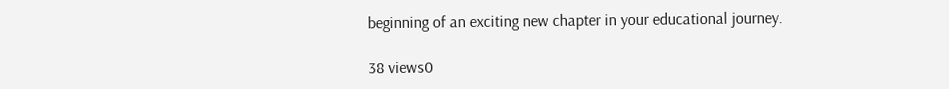beginning of an exciting new chapter in your educational journey.

38 views0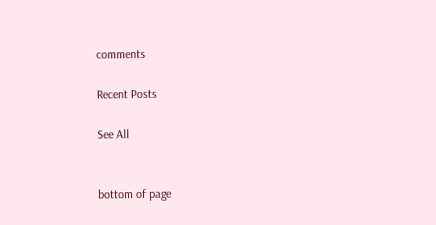comments

Recent Posts

See All


bottom of page